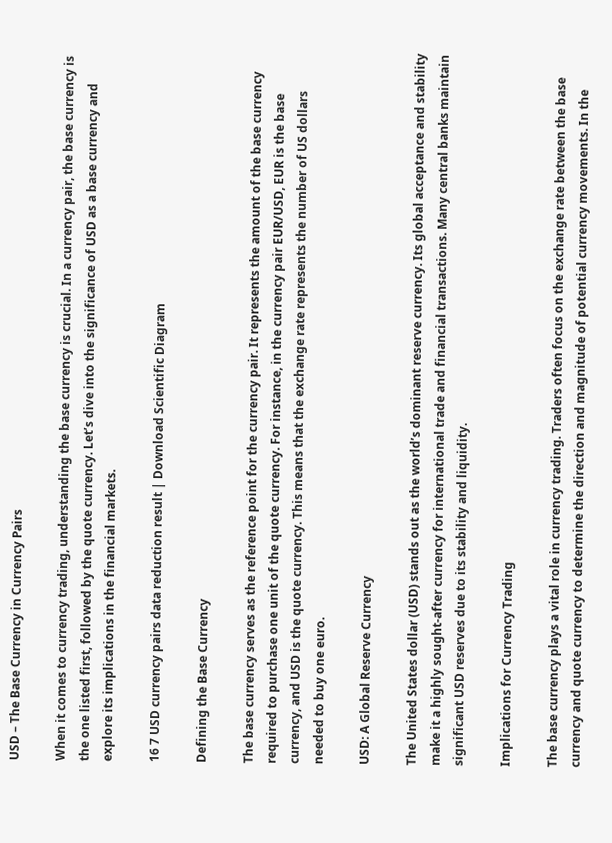USD – The Base Currency in Currency Pairs

When it comes to currency trading, understanding the base currency is crucial. In a currency pair, the base currency is the one listed first, followed by the quote currency. Let’s dive into the significance of USD as a base currency and explore its implications in the financial markets.

16 7 USD currency pairs data reduction result | Download Scientific Diagram

Defining the Base Currency

The base currency serves as the reference point for the currency pair. It represents the amount of the base currency required to purchase one unit of the quote currency. For instance, in the currency pair EUR/USD, EUR is the base currency, and USD is the quote currency. This means that the exchange rate represents the number of US dollars needed to buy one euro.

USD: A Global Reserve Currency

The United States dollar (USD) stands out as the world’s dominant reserve currency. Its global acceptance and stability make it a highly sought-after currency for international trade and financial transactions. Many central banks maintain significant USD reserves due to its stability and liquidity.

Implications for Currency Trading

The base currency plays a vital role in currency trading. Traders often focus on the exchange rate between the base currency and quote currency to determine the direction and magnitude of potential currency movements. In the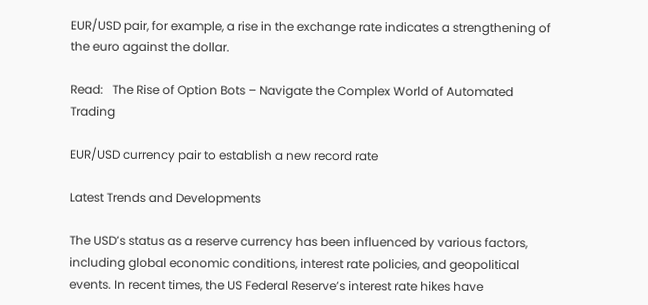EUR/USD pair, for example, a rise in the exchange rate indicates a strengthening of the euro against the dollar.

Read:   The Rise of Option Bots – Navigate the Complex World of Automated Trading

EUR/USD currency pair to establish a new record rate

Latest Trends and Developments

The USD’s status as a reserve currency has been influenced by various factors, including global economic conditions, interest rate policies, and geopolitical events. In recent times, the US Federal Reserve’s interest rate hikes have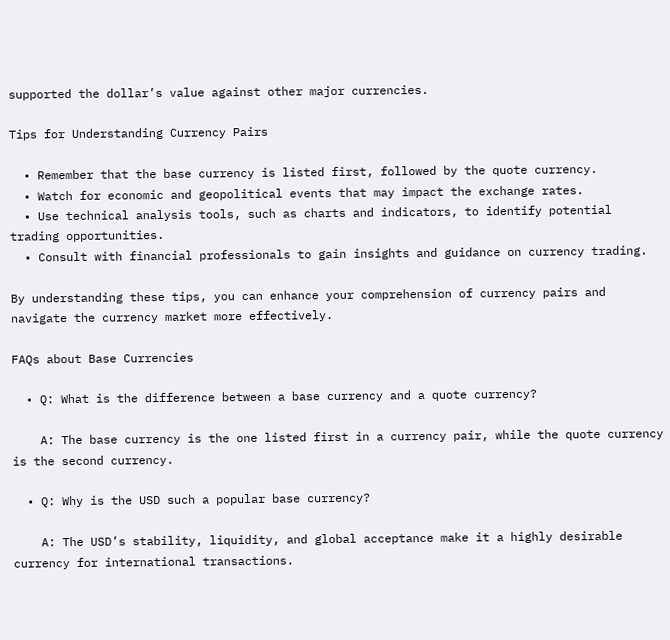supported the dollar’s value against other major currencies.

Tips for Understanding Currency Pairs

  • Remember that the base currency is listed first, followed by the quote currency.
  • Watch for economic and geopolitical events that may impact the exchange rates.
  • Use technical analysis tools, such as charts and indicators, to identify potential trading opportunities.
  • Consult with financial professionals to gain insights and guidance on currency trading.

By understanding these tips, you can enhance your comprehension of currency pairs and navigate the currency market more effectively.

FAQs about Base Currencies

  • Q: What is the difference between a base currency and a quote currency?

    A: The base currency is the one listed first in a currency pair, while the quote currency is the second currency.

  • Q: Why is the USD such a popular base currency?

    A: The USD’s stability, liquidity, and global acceptance make it a highly desirable currency for international transactions.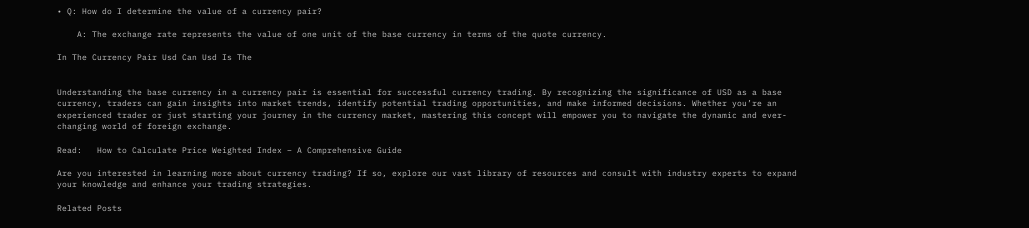• Q: How do I determine the value of a currency pair?

    A: The exchange rate represents the value of one unit of the base currency in terms of the quote currency.

In The Currency Pair Usd Can Usd Is The


Understanding the base currency in a currency pair is essential for successful currency trading. By recognizing the significance of USD as a base currency, traders can gain insights into market trends, identify potential trading opportunities, and make informed decisions. Whether you’re an experienced trader or just starting your journey in the currency market, mastering this concept will empower you to navigate the dynamic and ever-changing world of foreign exchange.

Read:   How to Calculate Price Weighted Index – A Comprehensive Guide

Are you interested in learning more about currency trading? If so, explore our vast library of resources and consult with industry experts to expand your knowledge and enhance your trading strategies.

Related Posts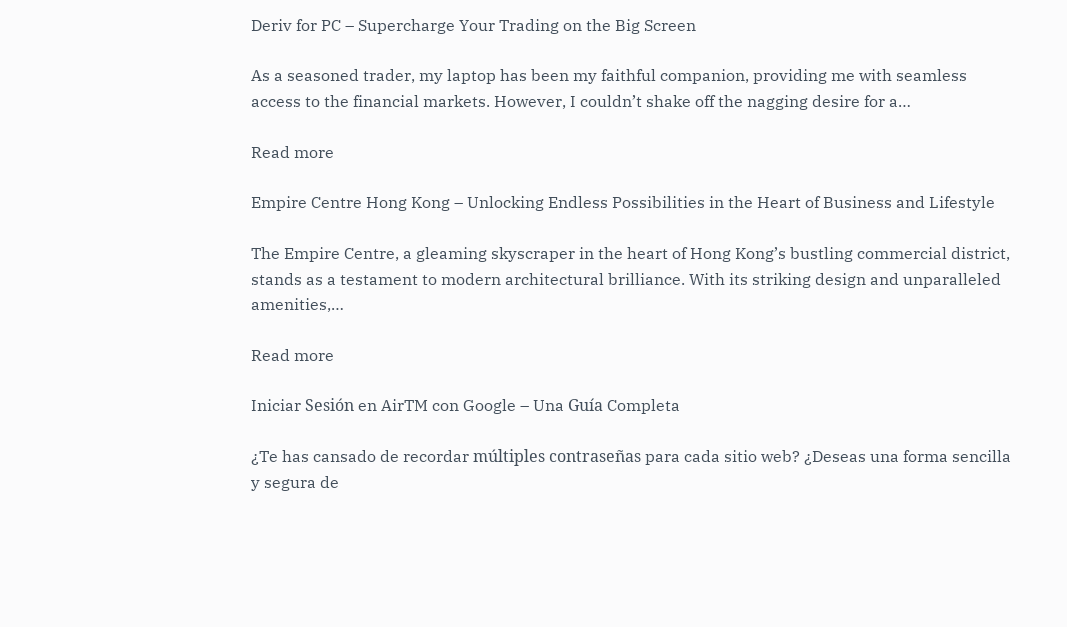Deriv for PC – Supercharge Your Trading on the Big Screen

As a seasoned trader, my laptop has been my faithful companion, providing me with seamless access to the financial markets. However, I couldn’t shake off the nagging desire for a…

Read more

Empire Centre Hong Kong – Unlocking Endless Possibilities in the Heart of Business and Lifestyle

The Empire Centre, a gleaming skyscraper in the heart of Hong Kong’s bustling commercial district, stands as a testament to modern architectural brilliance. With its striking design and unparalleled amenities,…

Read more

Iniciar Sesión en AirTM con Google – Una Guía Completa

¿Te has cansado de recordar múltiples contraseñas para cada sitio web? ¿Deseas una forma sencilla y segura de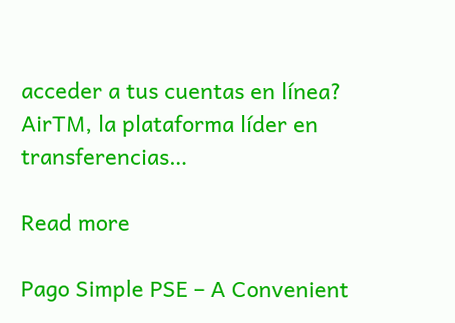acceder a tus cuentas en línea? AirTM, la plataforma líder en transferencias…

Read more

Pago Simple PSE – A Convenient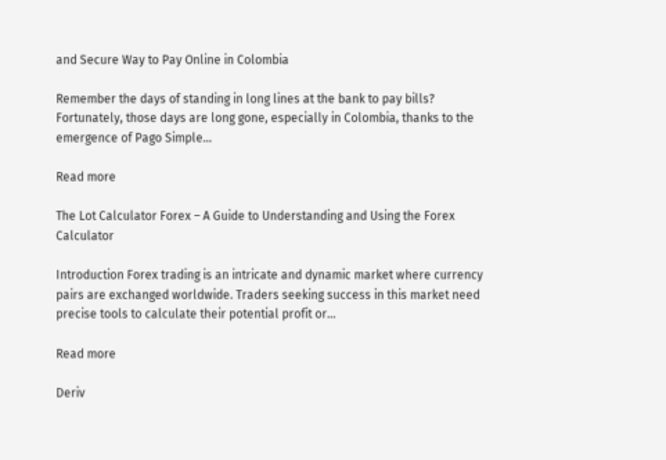and Secure Way to Pay Online in Colombia

Remember the days of standing in long lines at the bank to pay bills? Fortunately, those days are long gone, especially in Colombia, thanks to the emergence of Pago Simple…

Read more

The Lot Calculator Forex – A Guide to Understanding and Using the Forex Calculator

Introduction Forex trading is an intricate and dynamic market where currency pairs are exchanged worldwide. Traders seeking success in this market need precise tools to calculate their potential profit or…

Read more

Deriv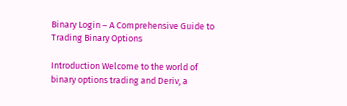Binary Login – A Comprehensive Guide to Trading Binary Options

Introduction Welcome to the world of binary options trading and Deriv, a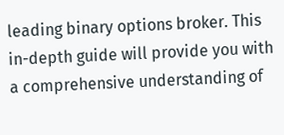leading binary options broker. This in-depth guide will provide you with a comprehensive understanding of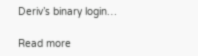Deriv’s binary login…

Read more